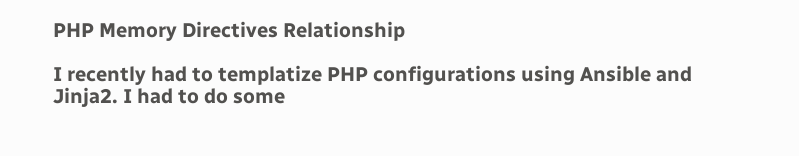PHP Memory Directives Relationship

I recently had to templatize PHP configurations using Ansible and Jinja2. I had to do some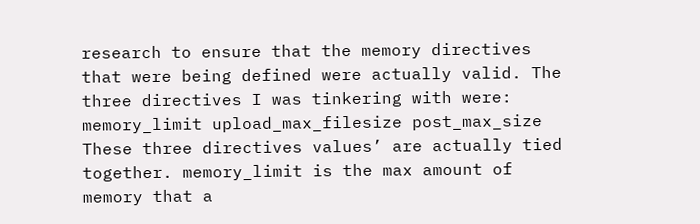research to ensure that the memory directives that were being defined were actually valid. The three directives I was tinkering with were: memory_limit upload_max_filesize post_max_size These three directives values’ are actually tied together. memory_limit is the max amount of memory that a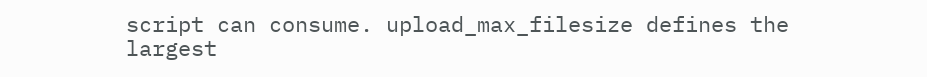script can consume. upload_max_filesize defines the largest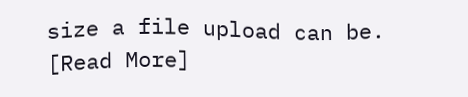size a file upload can be. [Read More]